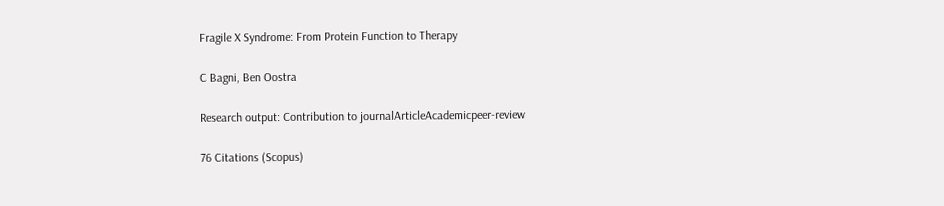Fragile X Syndrome: From Protein Function to Therapy

C Bagni, Ben Oostra

Research output: Contribution to journalArticleAcademicpeer-review

76 Citations (Scopus)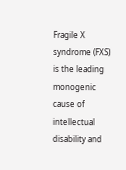Fragile X syndrome (FXS) is the leading monogenic cause of intellectual disability and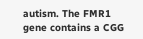autism. The FMR1 gene contains a CGG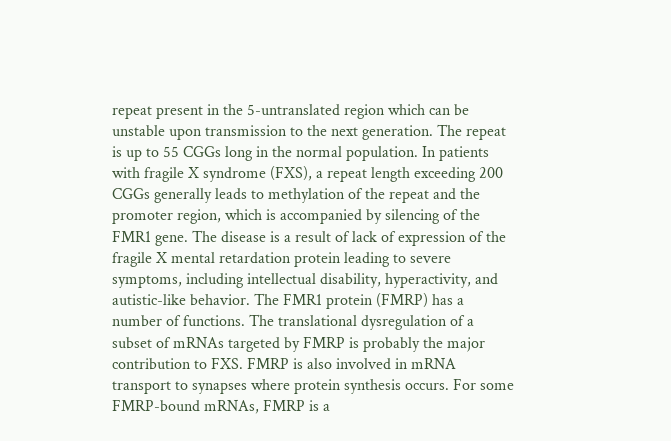repeat present in the 5-untranslated region which can be unstable upon transmission to the next generation. The repeat is up to 55 CGGs long in the normal population. In patients with fragile X syndrome (FXS), a repeat length exceeding 200 CGGs generally leads to methylation of the repeat and the promoter region, which is accompanied by silencing of the FMR1 gene. The disease is a result of lack of expression of the fragile X mental retardation protein leading to severe symptoms, including intellectual disability, hyperactivity, and autistic-like behavior. The FMR1 protein (FMRP) has a number of functions. The translational dysregulation of a subset of mRNAs targeted by FMRP is probably the major contribution to FXS. FMRP is also involved in mRNA transport to synapses where protein synthesis occurs. For some FMRP-bound mRNAs, FMRP is a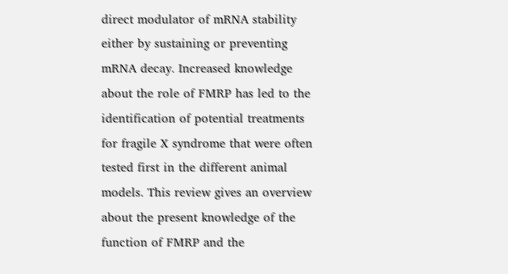direct modulator of mRNA stability either by sustaining or preventing mRNA decay. Increased knowledge about the role of FMRP has led to the identification of potential treatments for fragile X syndrome that were often tested first in the different animal models. This review gives an overview about the present knowledge of the function of FMRP and the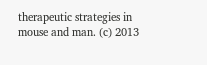therapeutic strategies in mouse and man. (c) 2013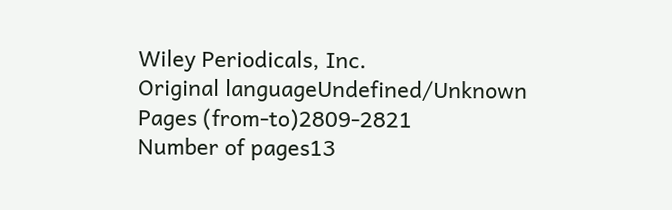Wiley Periodicals, Inc.
Original languageUndefined/Unknown
Pages (from-to)2809-2821
Number of pages13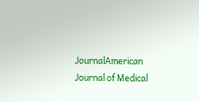JournalAmerican Journal of Medical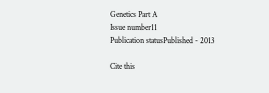Genetics Part A
Issue number11
Publication statusPublished - 2013

Cite this